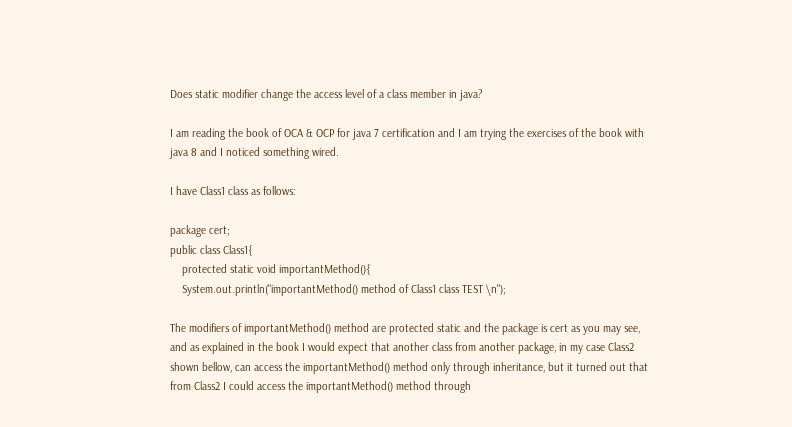Does static modifier change the access level of a class member in java?

I am reading the book of OCA & OCP for java 7 certification and I am trying the exercises of the book with java 8 and I noticed something wired.

I have Class1 class as follows:

package cert;
public class Class1{
    protected static void importantMethod(){
    System.out.println("importantMethod() method of Class1 class TEST \n");

The modifiers of importantMethod() method are protected static and the package is cert as you may see, and as explained in the book I would expect that another class from another package, in my case Class2 shown bellow, can access the importantMethod() method only through inheritance, but it turned out that from Class2 I could access the importantMethod() method through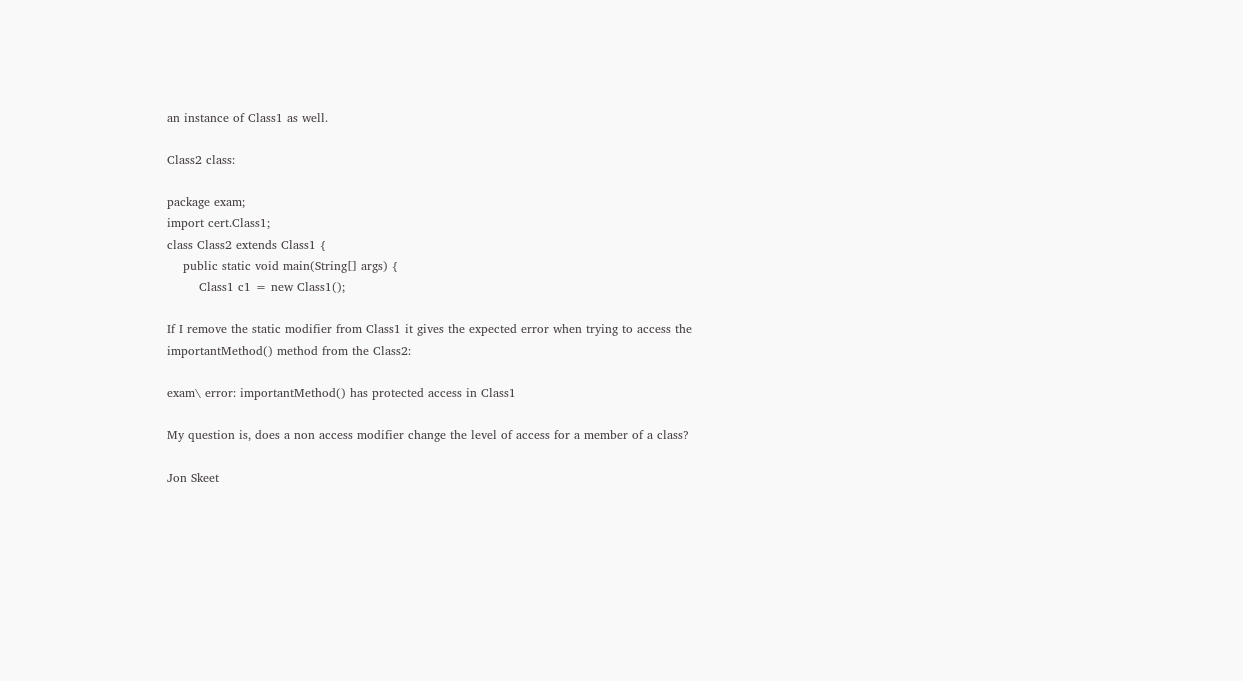an instance of Class1 as well.

Class2 class:

package exam;
import cert.Class1;
class Class2 extends Class1 {
    public static void main(String[] args) {
        Class1 c1 = new Class1();

If I remove the static modifier from Class1 it gives the expected error when trying to access the importantMethod() method from the Class2:

exam\ error: importantMethod() has protected access in Class1

My question is, does a non access modifier change the level of access for a member of a class?

Jon Skeet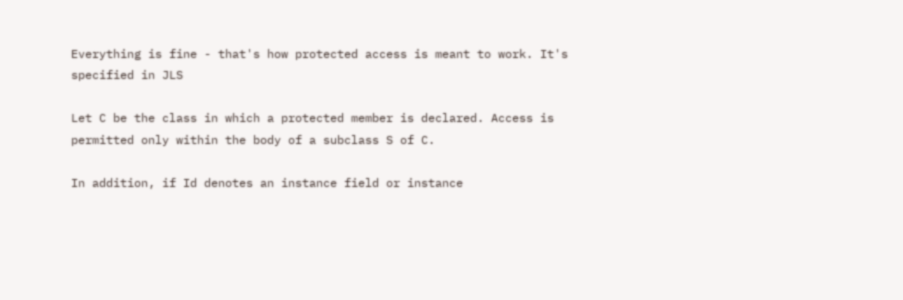Everything is fine - that's how protected access is meant to work. It's specified in JLS

Let C be the class in which a protected member is declared. Access is permitted only within the body of a subclass S of C.

In addition, if Id denotes an instance field or instance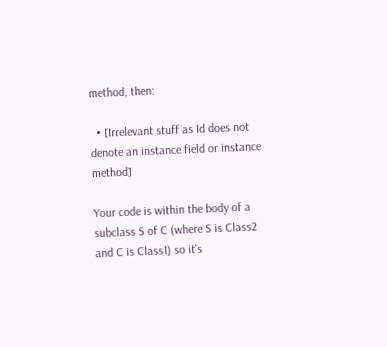method, then:

  • [Irrelevant stuff as Id does not denote an instance field or instance method]

Your code is within the body of a subclass S of C (where S is Class2 and C is Class1) so it's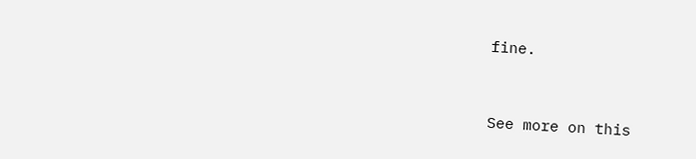fine.


See more on this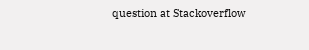question at Stackoverflow